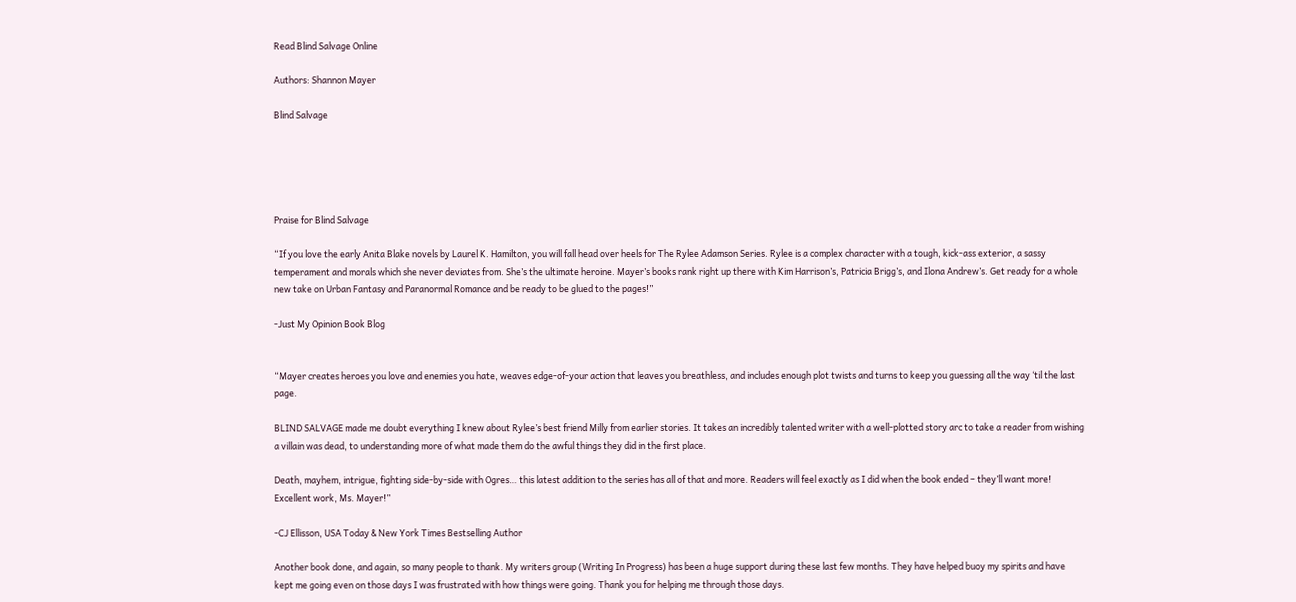Read Blind Salvage Online

Authors: Shannon Mayer

Blind Salvage





Praise for Blind Salvage

“If you love the early Anita Blake novels by Laurel K. Hamilton, you will fall head over heels for The Rylee Adamson Series. Rylee is a complex character with a tough, kick-ass exterior, a sassy temperament and morals which she never deviates from. She’s the ultimate heroine. Mayer’s books rank right up there with Kim Harrison’s, Patricia Brigg’s, and Ilona Andrew’s. Get ready for a whole new take on Urban Fantasy and Paranormal Romance and be ready to be glued to the pages!”

-Just My Opinion Book Blog


“Mayer creates heroes you love and enemies you hate, weaves edge-of-your action that leaves you breathless, and includes enough plot twists and turns to keep you guessing all the way ‘til the last page.

BLIND SALVAGE made me doubt everything I knew about Rylee’s best friend Milly from earlier stories. It takes an incredibly talented writer with a well-plotted story arc to take a reader from wishing a villain was dead, to understanding more of what made them do the awful things they did in the first place.

Death, mayhem, intrigue, fighting side-by-side with Ogres… this latest addition to the series has all of that and more. Readers will feel exactly as I did when the book ended – they’ll want more! Excellent work, Ms. Mayer!”

-CJ Ellisson, USA Today & New York Times Bestselling Author

Another book done, and again, so many people to thank. My writers group (Writing In Progress) has been a huge support during these last few months. They have helped buoy my spirits and have kept me going even on those days I was frustrated with how things were going. Thank you for helping me through those days.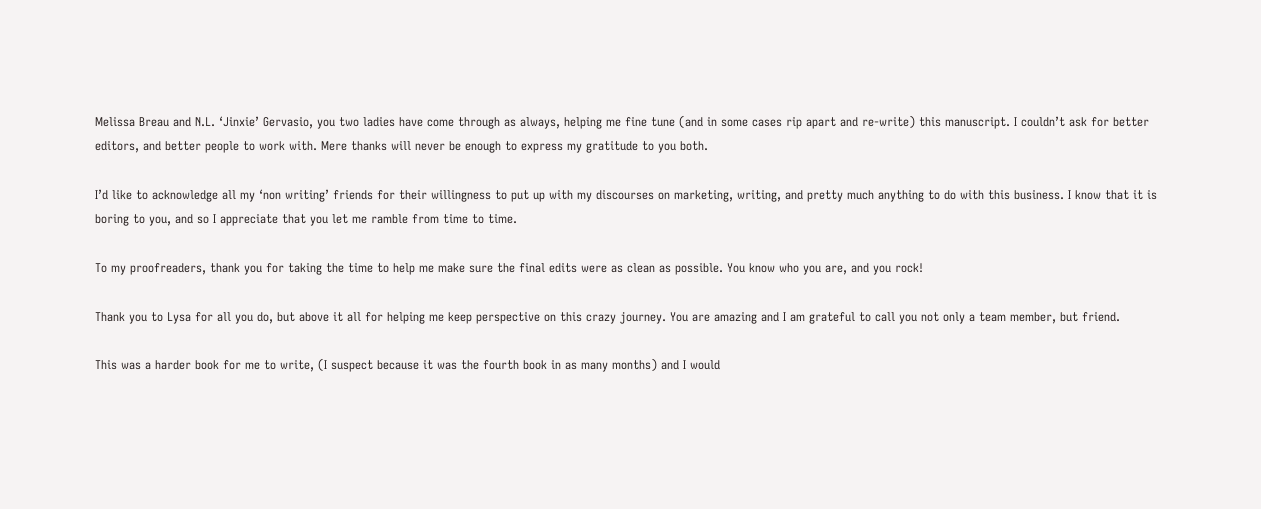Melissa Breau and N.L. ‘Jinxie’ Gervasio, you two ladies have come through as always, helping me fine tune (and in some cases rip apart and re-write) this manuscript. I couldn’t ask for better editors, and better people to work with. Mere thanks will never be enough to express my gratitude to you both.

I’d like to acknowledge all my ‘non writing’ friends for their willingness to put up with my discourses on marketing, writing, and pretty much anything to do with this business. I know that it is boring to you, and so I appreciate that you let me ramble from time to time.

To my proofreaders, thank you for taking the time to help me make sure the final edits were as clean as possible. You know who you are, and you rock!

Thank you to Lysa for all you do, but above it all for helping me keep perspective on this crazy journey. You are amazing and I am grateful to call you not only a team member, but friend.

This was a harder book for me to write, (I suspect because it was the fourth book in as many months) and I would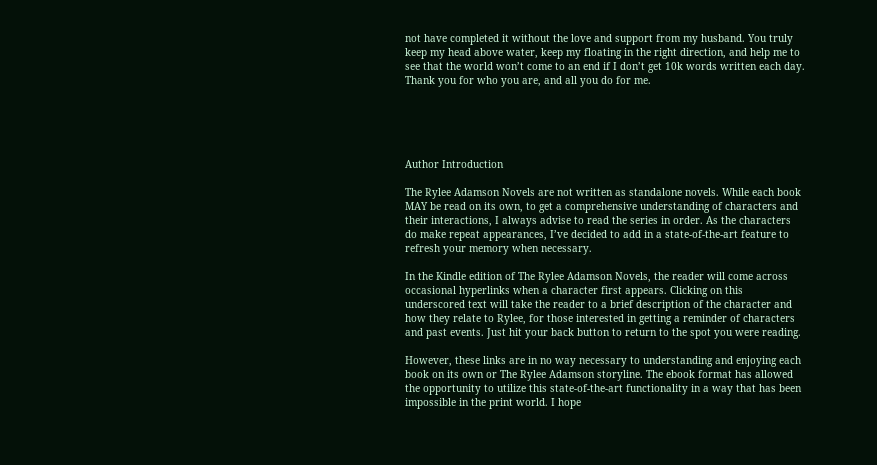not have completed it without the love and support from my husband. You truly keep my head above water, keep my floating in the right direction, and help me to see that the world won’t come to an end if I don’t get 10k words written each day. Thank you for who you are, and all you do for me.





Author Introduction

The Rylee Adamson Novels are not written as standalone novels. While each book MAY be read on its own, to get a comprehensive understanding of characters and their interactions, I always advise to read the series in order. As the characters do make repeat appearances, I’ve decided to add in a state-of-the-art feature to refresh your memory when necessary.

In the Kindle edition of The Rylee Adamson Novels, the reader will come across occasional hyperlinks when a character first appears. Clicking on this underscored text will take the reader to a brief description of the character and how they relate to Rylee, for those interested in getting a reminder of characters and past events. Just hit your back button to return to the spot you were reading.

However, these links are in no way necessary to understanding and enjoying each book on its own or The Rylee Adamson storyline. The ebook format has allowed the opportunity to utilize this state-of-the-art functionality in a way that has been impossible in the print world. I hope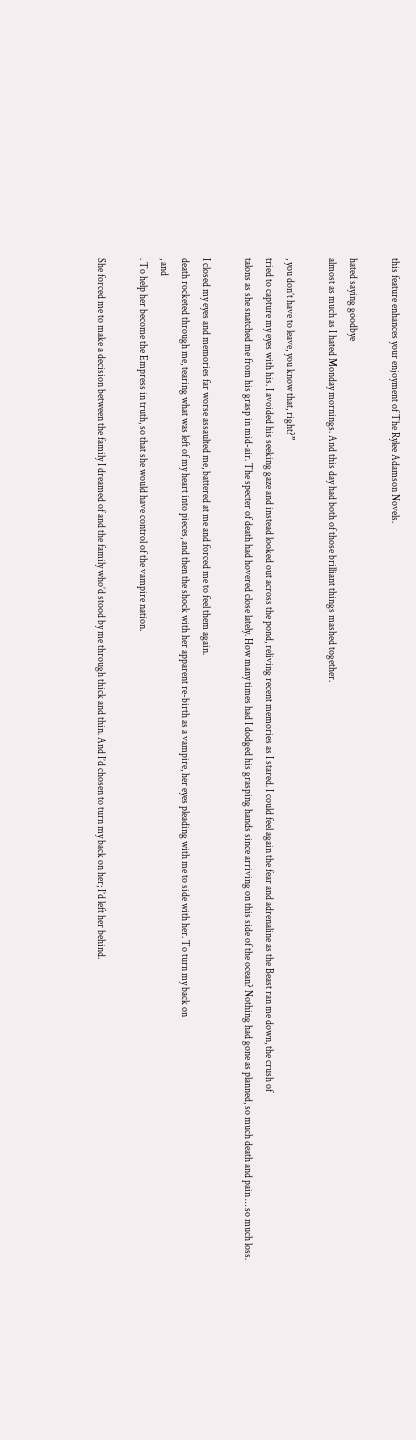this feature enhances your enjoyment of The Rylee Adamson Novels.

hated saying goodbye
almost as much as I hated Monday mornings. And this day had both of those brilliant things mashed together.

, you don’t have to leave, you know that, right?”
tried to capture my eyes with his. I avoided his seeking gaze and instead looked out across the pond, reliving recent memories as I stared. I could feel again the fear and adrenaline as the Beast ran me down, the crush of
talons as she snatched me from his grasp in mid-air. The specter of death had hovered close lately. How many times had I dodged his grasping hands since arriving on this side of the ocean? Nothing had gone as planned, so much death and pain … so much loss.

I closed my eyes and memories far worse assaulted me, battered at me and forced me to feel them again.
death rocketed through me, tearing what was left of my heart into pieces, and then the shock with her apparent re-birth as a vampire, her eyes pleading with me to side with her. To turn my back on
, and
. To help her become the Empress in truth, so that she would have control of the vampire nation.

She forced me to make a decision between the family I dreamed of and the family who’d stood by me through thick and thin. And I’d chosen to turn my back on her; I’d left her behind.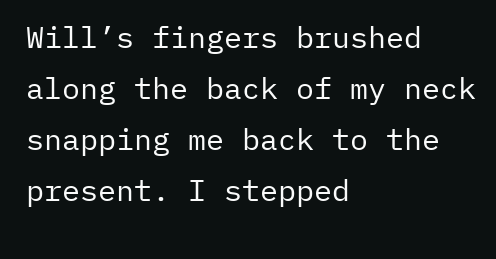Will’s fingers brushed along the back of my neck snapping me back to the present. I stepped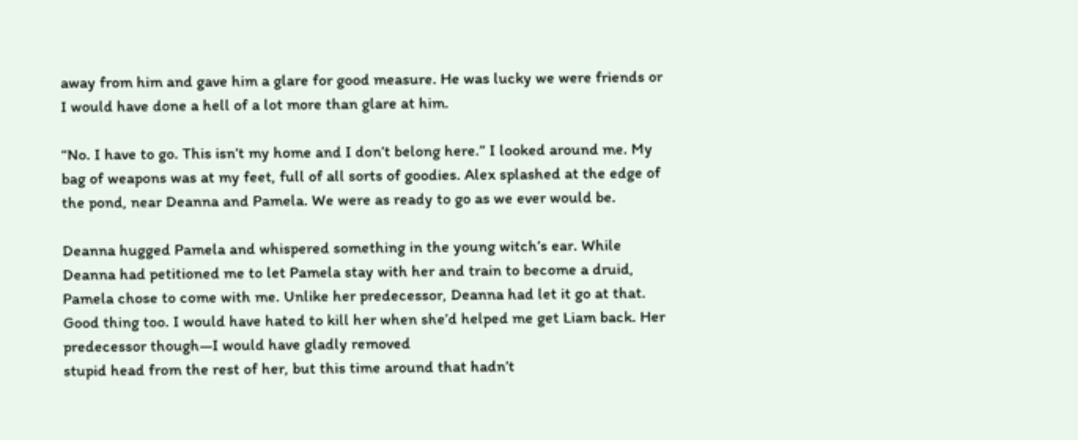away from him and gave him a glare for good measure. He was lucky we were friends or I would have done a hell of a lot more than glare at him.

“No. I have to go. This isn’t my home and I don’t belong here.” I looked around me. My bag of weapons was at my feet, full of all sorts of goodies. Alex splashed at the edge of the pond, near Deanna and Pamela. We were as ready to go as we ever would be.

Deanna hugged Pamela and whispered something in the young witch’s ear. While Deanna had petitioned me to let Pamela stay with her and train to become a druid, Pamela chose to come with me. Unlike her predecessor, Deanna had let it go at that. Good thing too. I would have hated to kill her when she’d helped me get Liam back. Her predecessor though—I would have gladly removed
stupid head from the rest of her, but this time around that hadn’t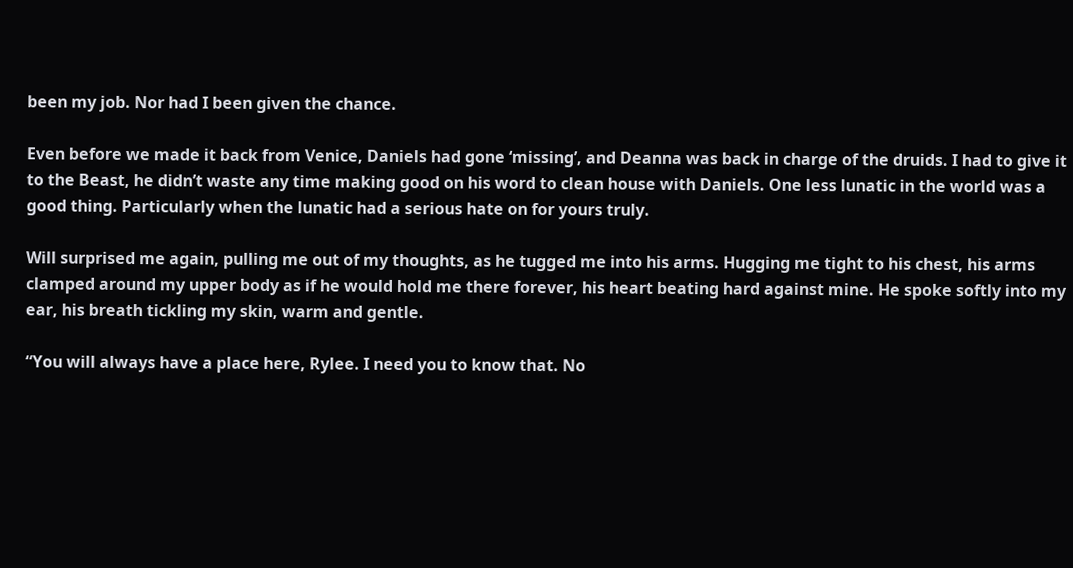been my job. Nor had I been given the chance.

Even before we made it back from Venice, Daniels had gone ‘missing’, and Deanna was back in charge of the druids. I had to give it to the Beast, he didn’t waste any time making good on his word to clean house with Daniels. One less lunatic in the world was a good thing. Particularly when the lunatic had a serious hate on for yours truly.

Will surprised me again, pulling me out of my thoughts, as he tugged me into his arms. Hugging me tight to his chest, his arms clamped around my upper body as if he would hold me there forever, his heart beating hard against mine. He spoke softly into my ear, his breath tickling my skin, warm and gentle.

“You will always have a place here, Rylee. I need you to know that. No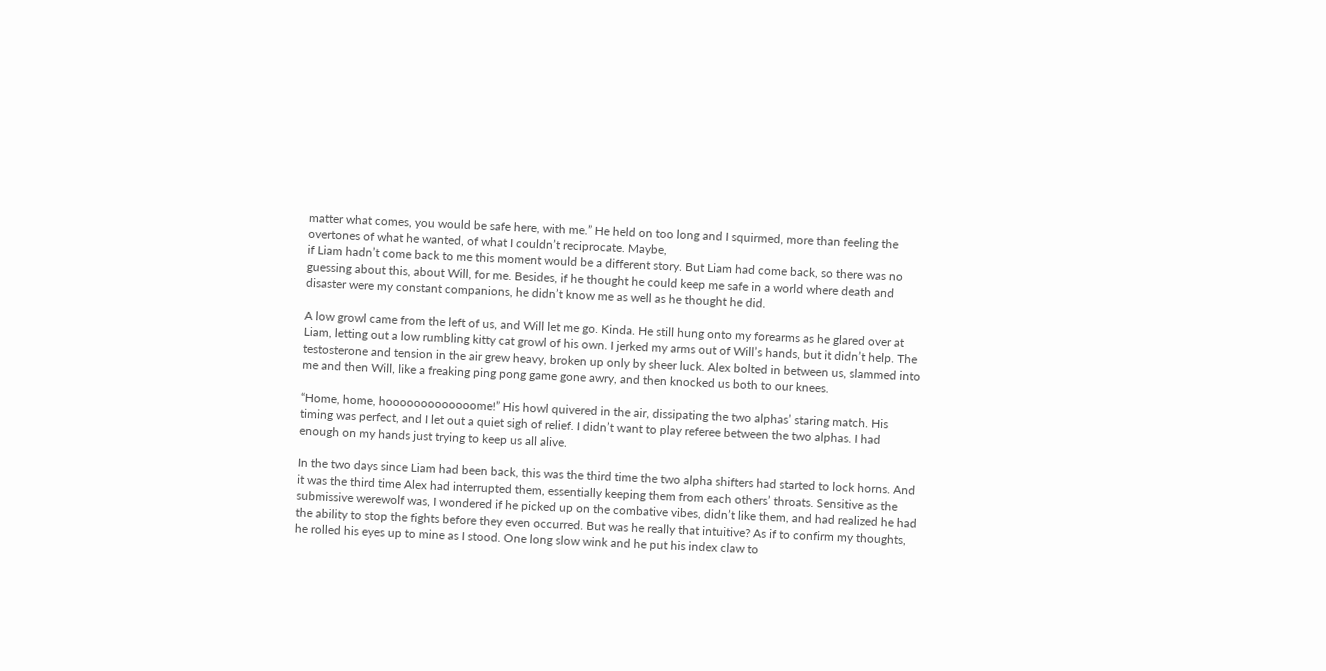matter what comes, you would be safe here, with me.” He held on too long and I squirmed, more than feeling the overtones of what he wanted, of what I couldn’t reciprocate. Maybe,
if Liam hadn’t come back to me this moment would be a different story. But Liam had come back, so there was no guessing about this, about Will, for me. Besides, if he thought he could keep me safe in a world where death and disaster were my constant companions, he didn’t know me as well as he thought he did.

A low growl came from the left of us, and Will let me go. Kinda. He still hung onto my forearms as he glared over at Liam, letting out a low rumbling kitty cat growl of his own. I jerked my arms out of Will’s hands, but it didn’t help. The testosterone and tension in the air grew heavy, broken up only by sheer luck. Alex bolted in between us, slammed into me and then Will, like a freaking ping pong game gone awry, and then knocked us both to our knees.

“Home, home, hooooooooooooome!” His howl quivered in the air, dissipating the two alphas’ staring match. His timing was perfect, and I let out a quiet sigh of relief. I didn’t want to play referee between the two alphas. I had enough on my hands just trying to keep us all alive.

In the two days since Liam had been back, this was the third time the two alpha shifters had started to lock horns. And it was the third time Alex had interrupted them, essentially keeping them from each others’ throats. Sensitive as the submissive werewolf was, I wondered if he picked up on the combative vibes, didn’t like them, and had realized he had the ability to stop the fights before they even occurred. But was he really that intuitive? As if to confirm my thoughts, he rolled his eyes up to mine as I stood. One long slow wink and he put his index claw to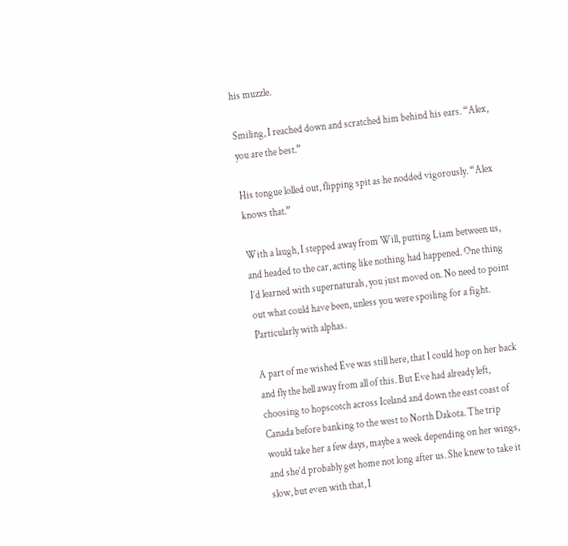his muzzle.

Smiling, I reached down and scratched him behind his ears. “Alex, you are the best.”

His tongue lolled out, flipping spit as he nodded vigorously. “Alex knows that.”

With a laugh, I stepped away from Will, putting Liam between us, and headed to the car, acting like nothing had happened. One thing I’d learned with supernaturals, you just moved on. No need to point out what could have been, unless you were spoiling for a fight. Particularly with alphas.

A part of me wished Eve was still here, that I could hop on her back and fly the hell away from all of this. But Eve had already left, choosing to hopscotch across Iceland and down the east coast of Canada before banking to the west to North Dakota. The trip would take her a few days, maybe a week depending on her wings, and she’d probably get home not long after us. She knew to take it slow, but even with that, I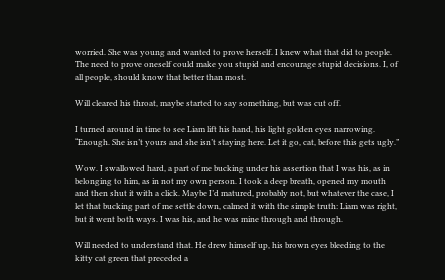worried. She was young and wanted to prove herself. I knew what that did to people. The need to prove oneself could make you stupid and encourage stupid decisions. I, of all people, should know that better than most.

Will cleared his throat, maybe started to say something, but was cut off.

I turned around in time to see Liam lift his hand, his light golden eyes narrowing. “Enough. She isn’t yours and she isn’t staying here. Let it go, cat, before this gets ugly.”

Wow. I swallowed hard, a part of me bucking under his assertion that I was his, as in belonging to him, as in not my own person. I took a deep breath, opened my mouth and then shut it with a click. Maybe I’d matured, probably not, but whatever the case, I let that bucking part of me settle down, calmed it with the simple truth: Liam was right, but it went both ways. I was his, and he was mine through and through.

Will needed to understand that. He drew himself up, his brown eyes bleeding to the kitty cat green that preceded a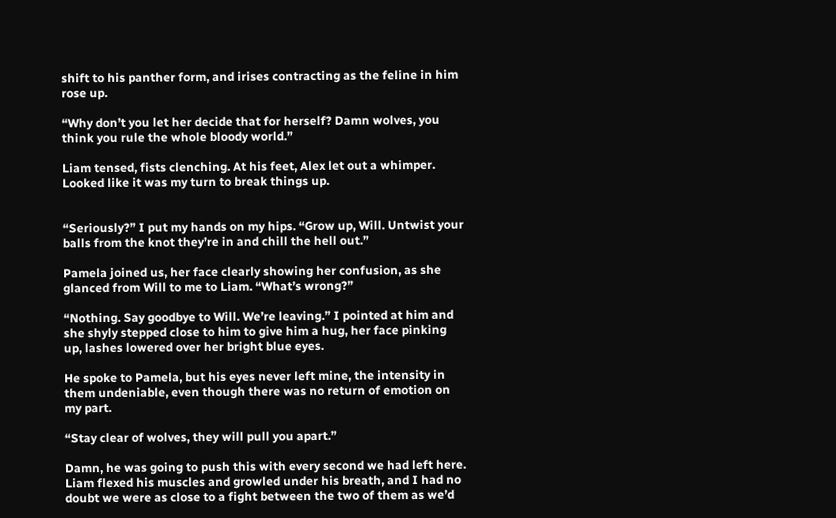shift to his panther form, and irises contracting as the feline in him rose up.

“Why don’t you let her decide that for herself? Damn wolves, you think you rule the whole bloody world.”

Liam tensed, fists clenching. At his feet, Alex let out a whimper. Looked like it was my turn to break things up.


“Seriously?” I put my hands on my hips. “Grow up, Will. Untwist your balls from the knot they’re in and chill the hell out.”

Pamela joined us, her face clearly showing her confusion, as she glanced from Will to me to Liam. “What’s wrong?”

“Nothing. Say goodbye to Will. We’re leaving.” I pointed at him and she shyly stepped close to him to give him a hug, her face pinking up, lashes lowered over her bright blue eyes.

He spoke to Pamela, but his eyes never left mine, the intensity in them undeniable, even though there was no return of emotion on my part.

“Stay clear of wolves, they will pull you apart.”

Damn, he was going to push this with every second we had left here. Liam flexed his muscles and growled under his breath, and I had no doubt we were as close to a fight between the two of them as we’d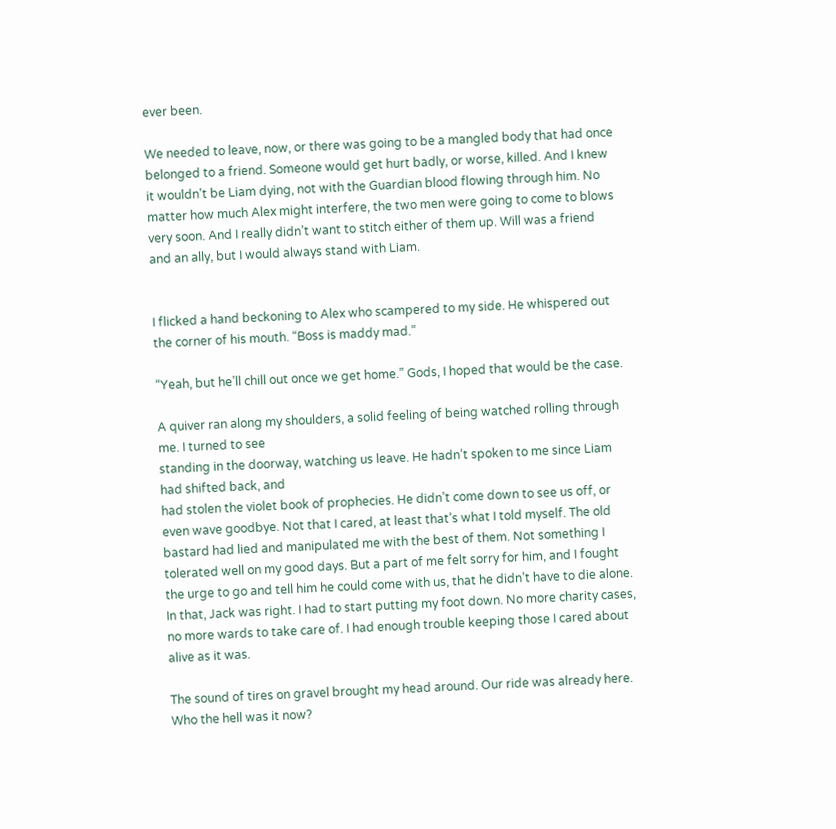ever been.

We needed to leave, now, or there was going to be a mangled body that had once belonged to a friend. Someone would get hurt badly, or worse, killed. And I knew it wouldn’t be Liam dying, not with the Guardian blood flowing through him. No matter how much Alex might interfere, the two men were going to come to blows very soon. And I really didn’t want to stitch either of them up. Will was a friend and an ally, but I would always stand with Liam.


I flicked a hand beckoning to Alex who scampered to my side. He whispered out the corner of his mouth. “Boss is maddy mad.”

“Yeah, but he’ll chill out once we get home.” Gods, I hoped that would be the case.

A quiver ran along my shoulders, a solid feeling of being watched rolling through me. I turned to see
standing in the doorway, watching us leave. He hadn’t spoken to me since Liam had shifted back, and
had stolen the violet book of prophecies. He didn’t come down to see us off, or even wave goodbye. Not that I cared, at least that’s what I told myself. The old bastard had lied and manipulated me with the best of them. Not something I tolerated well on my good days. But a part of me felt sorry for him, and I fought the urge to go and tell him he could come with us, that he didn’t have to die alone. In that, Jack was right. I had to start putting my foot down. No more charity cases, no more wards to take care of. I had enough trouble keeping those I cared about alive as it was.

The sound of tires on gravel brought my head around. Our ride was already here. Who the hell was it now?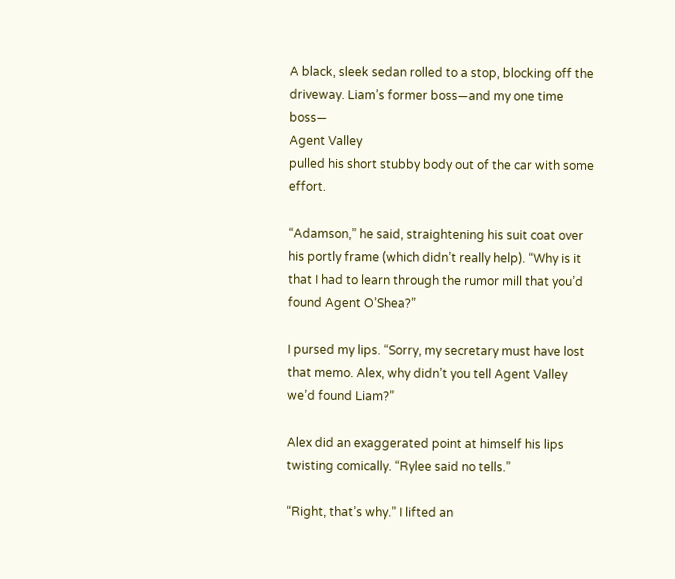A black, sleek sedan rolled to a stop, blocking off the driveway. Liam’s former boss—and my one time boss—
Agent Valley
pulled his short stubby body out of the car with some effort.

“Adamson,” he said, straightening his suit coat over his portly frame (which didn’t really help). “Why is it that I had to learn through the rumor mill that you’d found Agent O’Shea?”

I pursed my lips. “Sorry, my secretary must have lost that memo. Alex, why didn’t you tell Agent Valley we’d found Liam?”

Alex did an exaggerated point at himself his lips twisting comically. “Rylee said no tells.”

“Right, that’s why.” I lifted an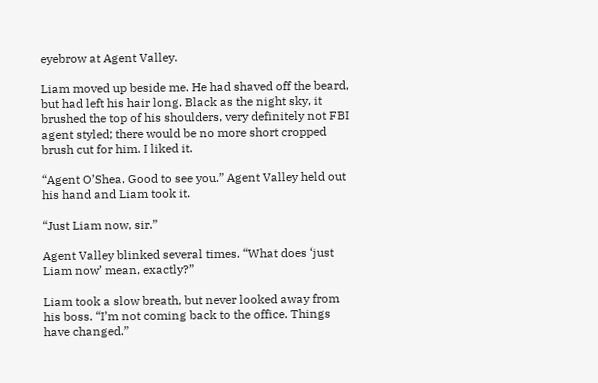eyebrow at Agent Valley.

Liam moved up beside me. He had shaved off the beard, but had left his hair long. Black as the night sky, it brushed the top of his shoulders, very definitely not FBI agent styled; there would be no more short cropped brush cut for him. I liked it.

“Agent O’Shea. Good to see you.” Agent Valley held out his hand and Liam took it.

“Just Liam now, sir.”

Agent Valley blinked several times. “What does ‘just Liam now’ mean, exactly?”

Liam took a slow breath, but never looked away from his boss. “I’m not coming back to the office. Things have changed.”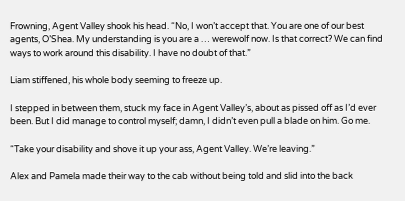Frowning, Agent Valley shook his head. “No, I won’t accept that. You are one of our best agents, O’Shea. My understanding is you are a … werewolf now. Is that correct? We can find ways to work around this disability. I have no doubt of that.”

Liam stiffened, his whole body seeming to freeze up.

I stepped in between them, stuck my face in Agent Valley’s, about as pissed off as I’d ever been. But I did manage to control myself; damn, I didn’t even pull a blade on him. Go me.

“Take your disability and shove it up your ass, Agent Valley. We’re leaving.”

Alex and Pamela made their way to the cab without being told and slid into the back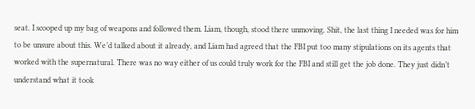seat. I scooped up my bag of weapons and followed them. Liam, though, stood there unmoving. Shit, the last thing I needed was for him to be unsure about this. We’d talked about it already, and Liam had agreed that the FBI put too many stipulations on its agents that worked with the supernatural. There was no way either of us could truly work for the FBI and still get the job done. They just didn’t understand what it took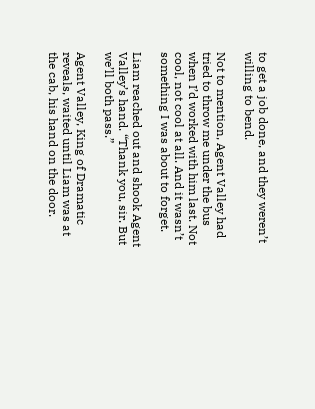to get a job done, and they weren’t willing to bend.

Not to mention, Agent Valley had tried to throw me under the bus when I’d worked with him last. Not cool, not cool at all. And it wasn’t something I was about to forget.

Liam reached out and shook Agent Valley’s hand. “Thank you, sir. But we’ll both pass.”

Agent Valley, King of Dramatic reveals, waited until Liam was at the cab, his hand on the door.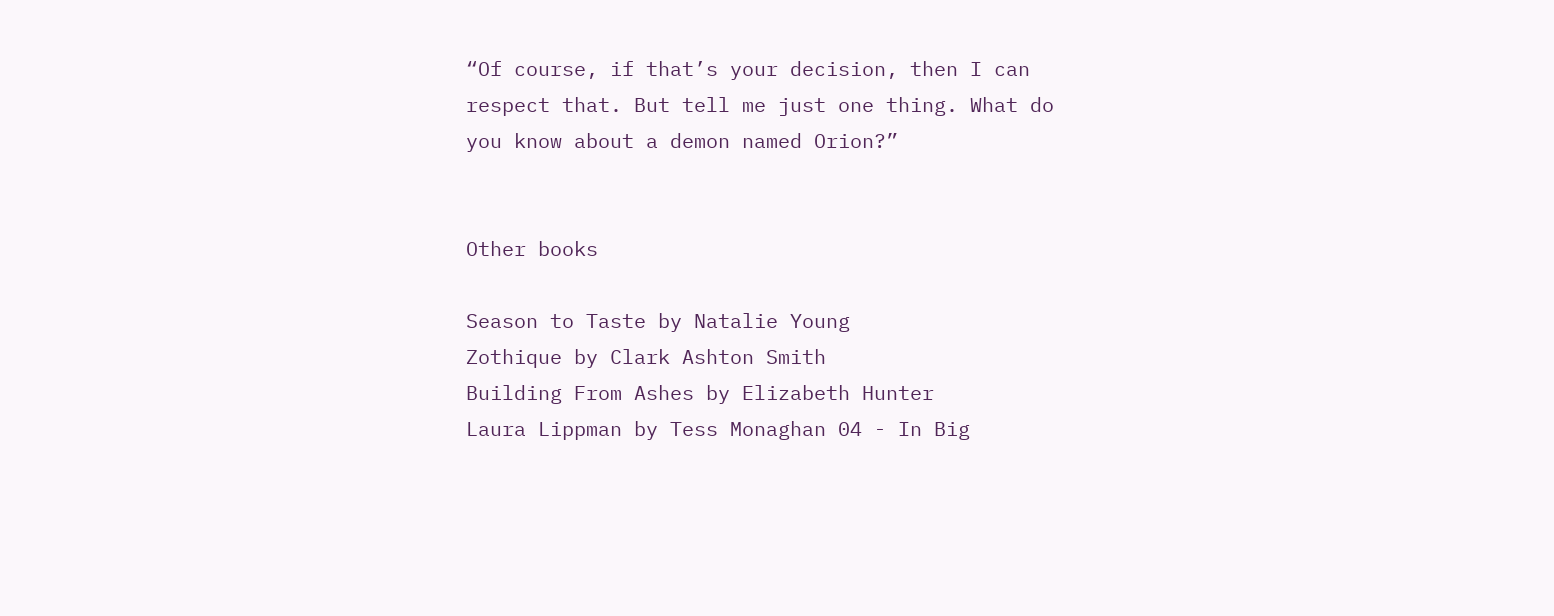“Of course, if that’s your decision, then I can respect that. But tell me just one thing. What do you know about a demon named Orion?”


Other books

Season to Taste by Natalie Young
Zothique by Clark Ashton Smith
Building From Ashes by Elizabeth Hunter
Laura Lippman by Tess Monaghan 04 - In Big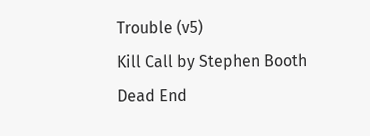Trouble (v5)
Kill Call by Stephen Booth
Dead End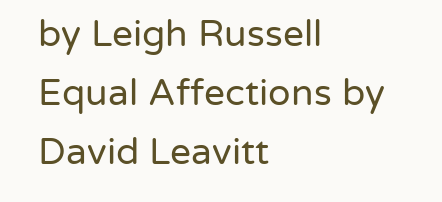by Leigh Russell
Equal Affections by David Leavitt